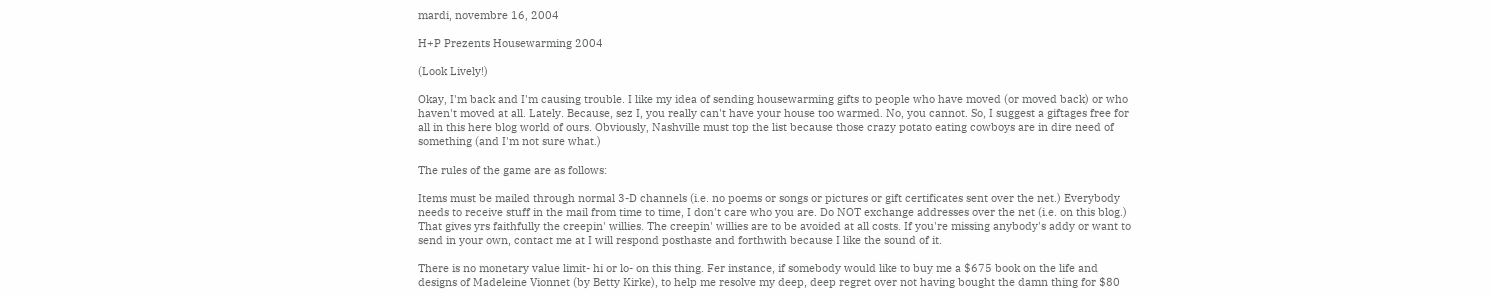mardi, novembre 16, 2004

H+P Prezents Housewarming 2004

(Look Lively!)

Okay, I'm back and I'm causing trouble. I like my idea of sending housewarming gifts to people who have moved (or moved back) or who haven't moved at all. Lately. Because, sez I, you really can't have your house too warmed. No, you cannot. So, I suggest a giftages free for all in this here blog world of ours. Obviously, Nashville must top the list because those crazy potato eating cowboys are in dire need of something (and I'm not sure what.)

The rules of the game are as follows:

Items must be mailed through normal 3-D channels (i.e. no poems or songs or pictures or gift certificates sent over the net.) Everybody needs to receive stuff in the mail from time to time, I don't care who you are. Do NOT exchange addresses over the net (i.e. on this blog.) That gives yrs faithfully the creepin' willies. The creepin' willies are to be avoided at all costs. If you're missing anybody's addy or want to send in your own, contact me at I will respond posthaste and forthwith because I like the sound of it.

There is no monetary value limit- hi or lo- on this thing. Fer instance, if somebody would like to buy me a $675 book on the life and designs of Madeleine Vionnet (by Betty Kirke), to help me resolve my deep, deep regret over not having bought the damn thing for $80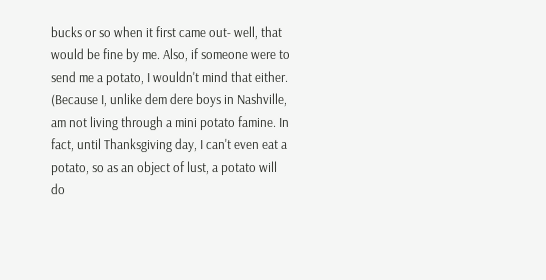bucks or so when it first came out- well, that would be fine by me. Also, if someone were to send me a potato, I wouldn't mind that either. (Because I, unlike dem dere boys in Nashville, am not living through a mini potato famine. In fact, until Thanksgiving day, I can't even eat a potato, so as an object of lust, a potato will do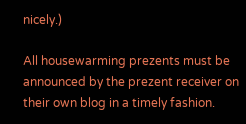nicely.)

All housewarming prezents must be announced by the prezent receiver on their own blog in a timely fashion.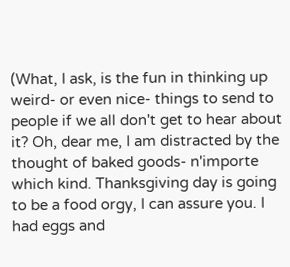(What, I ask, is the fun in thinking up weird- or even nice- things to send to people if we all don't get to hear about it? Oh, dear me, I am distracted by the thought of baked goods- n'importe which kind. Thanksgiving day is going to be a food orgy, I can assure you. I had eggs and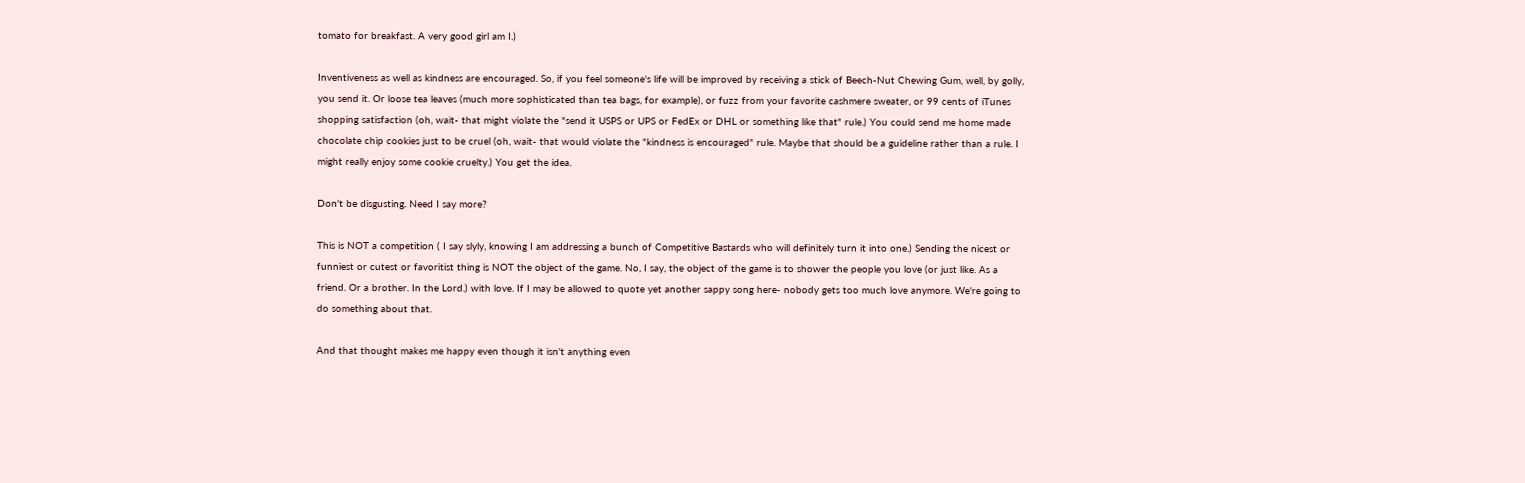tomato for breakfast. A very good girl am I.)

Inventiveness as well as kindness are encouraged. So, if you feel someone's life will be improved by receiving a stick of Beech-Nut Chewing Gum, well, by golly, you send it. Or loose tea leaves (much more sophisticated than tea bags, for example), or fuzz from your favorite cashmere sweater, or 99 cents of iTunes shopping satisfaction (oh, wait- that might violate the "send it USPS or UPS or FedEx or DHL or something like that" rule.) You could send me home made chocolate chip cookies just to be cruel (oh, wait- that would violate the "kindness is encouraged" rule. Maybe that should be a guideline rather than a rule. I might really enjoy some cookie cruelty.) You get the idea.

Don't be disgusting. Need I say more?

This is NOT a competition ( I say slyly, knowing I am addressing a bunch of Competitive Bastards who will definitely turn it into one.) Sending the nicest or funniest or cutest or favoritist thing is NOT the object of the game. No, I say, the object of the game is to shower the people you love (or just like. As a friend. Or a brother. In the Lord.) with love. If I may be allowed to quote yet another sappy song here- nobody gets too much love anymore. We're going to do something about that.

And that thought makes me happy even though it isn't anything even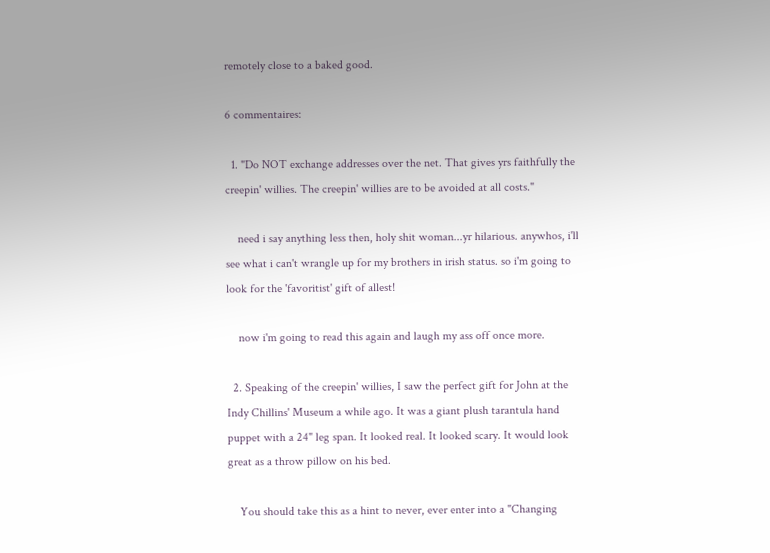remotely close to a baked good.

6 commentaires:

  1. "Do NOT exchange addresses over the net. That gives yrs faithfully the creepin' willies. The creepin' willies are to be avoided at all costs."

    need i say anything less then, holy shit woman...yr hilarious. anywhos, i'll see what i can't wrangle up for my brothers in irish status. so i'm going to look for the 'favoritist' gift of allest!

    now i'm going to read this again and laugh my ass off once more.

  2. Speaking of the creepin' willies, I saw the perfect gift for John at the Indy Chillins' Museum a while ago. It was a giant plush tarantula hand puppet with a 24" leg span. It looked real. It looked scary. It would look great as a throw pillow on his bed.

    You should take this as a hint to never, ever enter into a "Changing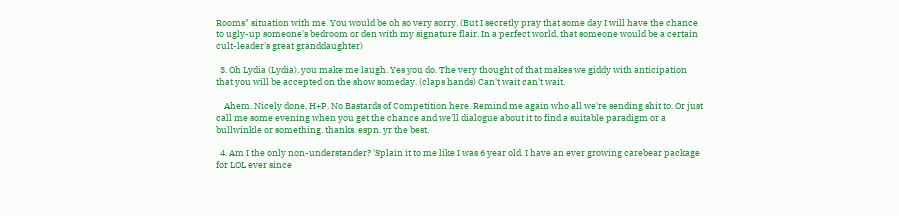Rooms" situation with me. You would be oh so very sorry. (But I secretly pray that some day I will have the chance to ugly-up someone's bedroom or den with my signature flair. In a perfect world, that someone would be a certain cult-leader's great granddaughter)

  3. Oh Lydia (Lydia), you make me laugh. Yes you do. The very thought of that makes we giddy with anticipation that you will be accepted on the show someday. (claps hands) Can't wait can't wait.

    Ahem. Nicely done, H+P. No Bastards of Competition here. Remind me again who all we're sending shit to. Or just call me some evening when you get the chance and we'll dialogue about it to find a suitable paradigm or a bullwinkle or something. thanks. espn. yr the best.

  4. Am I the only non-understander? 'Splain it to me like I was 6 year old. I have an ever growing carebear package for LOL ever since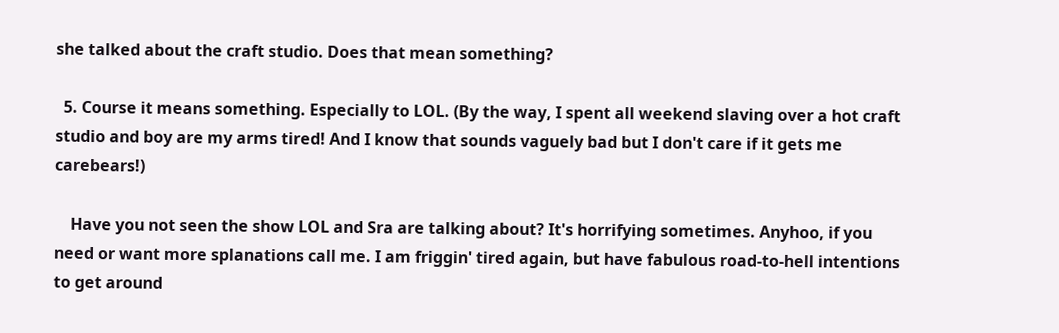she talked about the craft studio. Does that mean something?

  5. Course it means something. Especially to LOL. (By the way, I spent all weekend slaving over a hot craft studio and boy are my arms tired! And I know that sounds vaguely bad but I don't care if it gets me carebears!)

    Have you not seen the show LOL and Sra are talking about? It's horrifying sometimes. Anyhoo, if you need or want more splanations call me. I am friggin' tired again, but have fabulous road-to-hell intentions to get around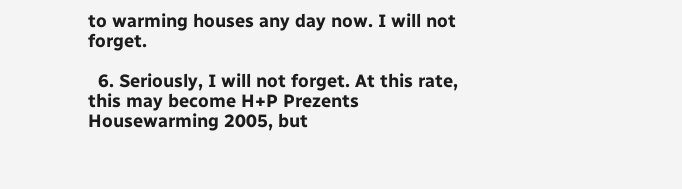to warming houses any day now. I will not forget.

  6. Seriously, I will not forget. At this rate, this may become H+P Prezents Housewarming 2005, but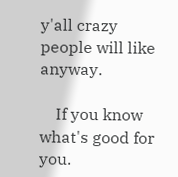y'all crazy people will like anyway.

    If you know what's good for you.